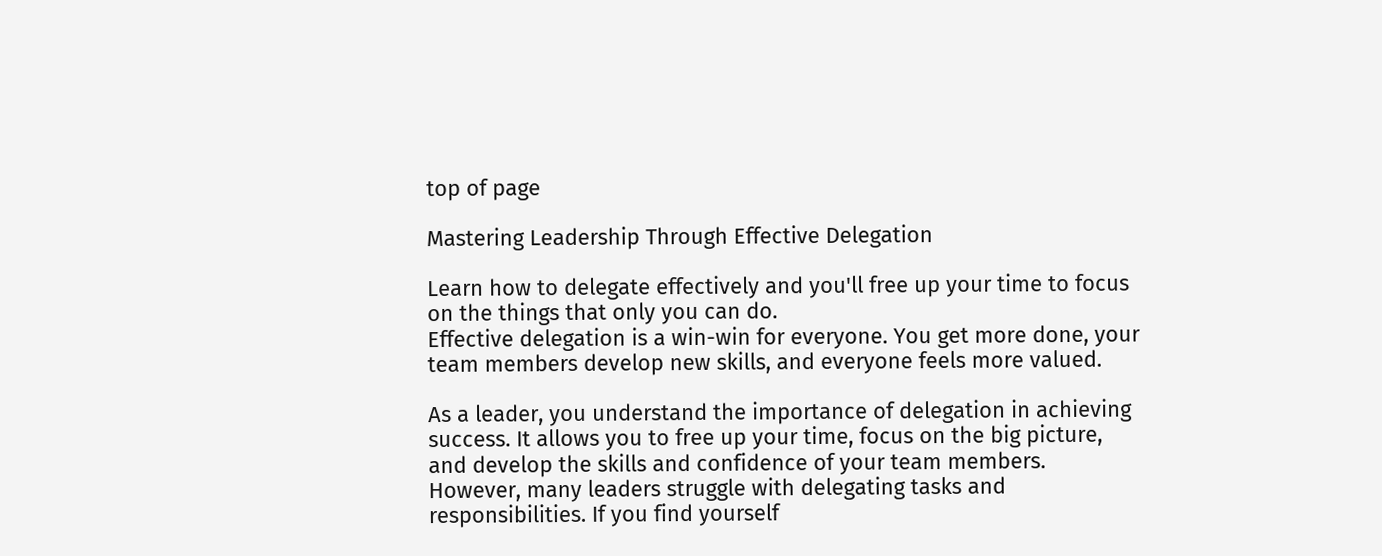top of page

Mastering Leadership Through Effective Delegation

Learn how to delegate effectively and you'll free up your time to focus on the things that only you can do.
Effective delegation is a win-win for everyone. You get more done, your team members develop new skills, and everyone feels more valued.

As a leader, you understand the importance of delegation in achieving success. It allows you to free up your time, focus on the big picture, and develop the skills and confidence of your team members. However, many leaders struggle with delegating tasks and responsibilities. If you find yourself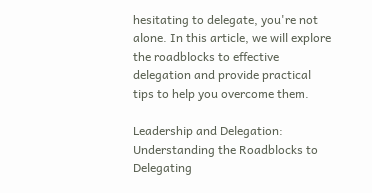hesitating to delegate, you're not alone. In this article, we will explore the roadblocks to effective delegation and provide practical tips to help you overcome them.

Leadership and Delegation: Understanding the Roadblocks to Delegating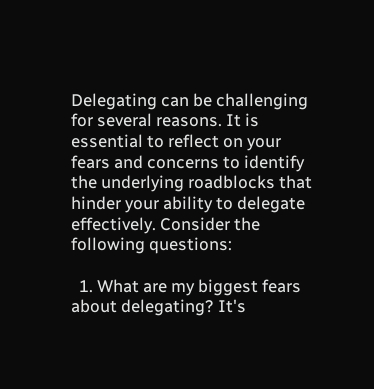Delegating can be challenging for several reasons. It is essential to reflect on your fears and concerns to identify the underlying roadblocks that hinder your ability to delegate effectively. Consider the following questions:

  1. What are my biggest fears about delegating? It's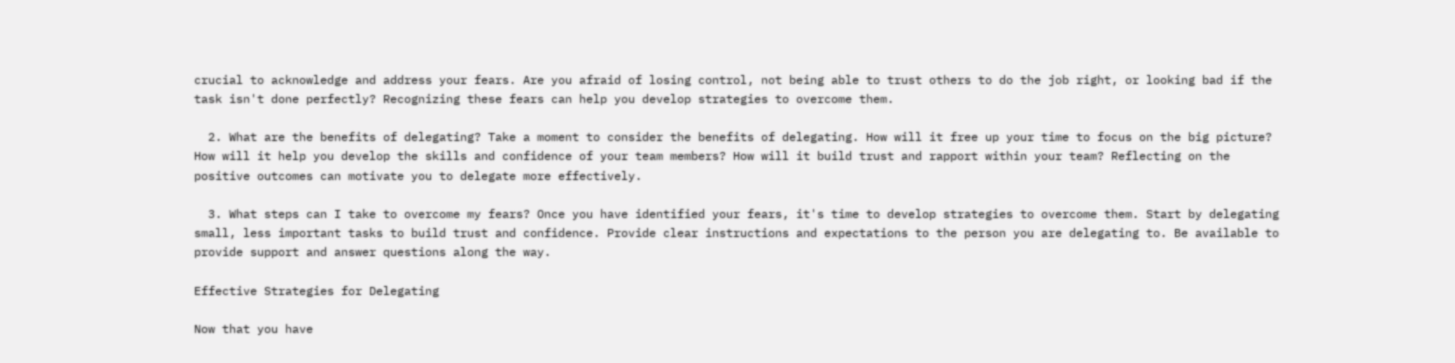crucial to acknowledge and address your fears. Are you afraid of losing control, not being able to trust others to do the job right, or looking bad if the task isn't done perfectly? Recognizing these fears can help you develop strategies to overcome them.

  2. What are the benefits of delegating? Take a moment to consider the benefits of delegating. How will it free up your time to focus on the big picture? How will it help you develop the skills and confidence of your team members? How will it build trust and rapport within your team? Reflecting on the positive outcomes can motivate you to delegate more effectively.

  3. What steps can I take to overcome my fears? Once you have identified your fears, it's time to develop strategies to overcome them. Start by delegating small, less important tasks to build trust and confidence. Provide clear instructions and expectations to the person you are delegating to. Be available to provide support and answer questions along the way.

Effective Strategies for Delegating

Now that you have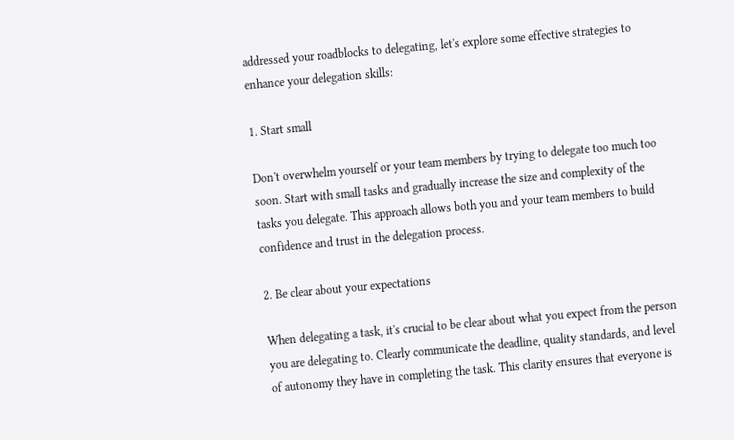addressed your roadblocks to delegating, let's explore some effective strategies to enhance your delegation skills:

1. Start small

Don't overwhelm yourself or your team members by trying to delegate too much too soon. Start with small tasks and gradually increase the size and complexity of the tasks you delegate. This approach allows both you and your team members to build confidence and trust in the delegation process.

2. Be clear about your expectations

When delegating a task, it's crucial to be clear about what you expect from the person you are delegating to. Clearly communicate the deadline, quality standards, and level of autonomy they have in completing the task. This clarity ensures that everyone is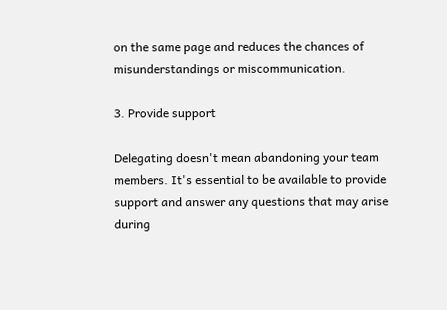on the same page and reduces the chances of misunderstandings or miscommunication.

3. Provide support

Delegating doesn't mean abandoning your team members. It's essential to be available to provide support and answer any questions that may arise during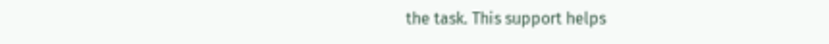the task. This support helps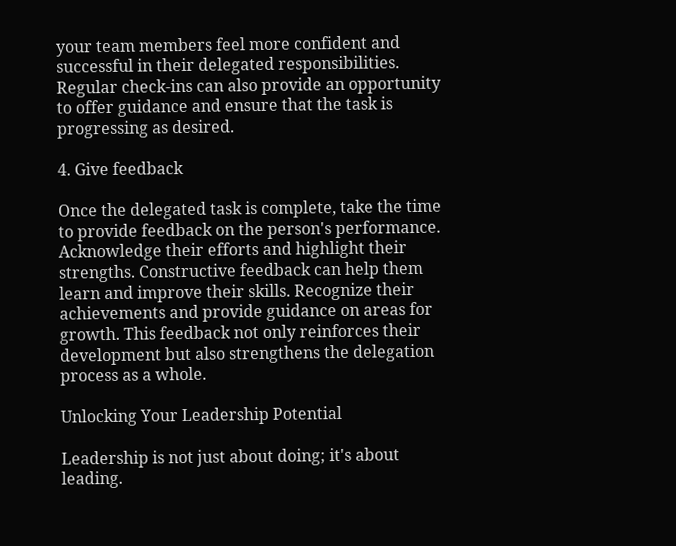your team members feel more confident and successful in their delegated responsibilities. Regular check-ins can also provide an opportunity to offer guidance and ensure that the task is progressing as desired.

4. Give feedback

Once the delegated task is complete, take the time to provide feedback on the person's performance. Acknowledge their efforts and highlight their strengths. Constructive feedback can help them learn and improve their skills. Recognize their achievements and provide guidance on areas for growth. This feedback not only reinforces their development but also strengthens the delegation process as a whole.

Unlocking Your Leadership Potential

Leadership is not just about doing; it's about leading.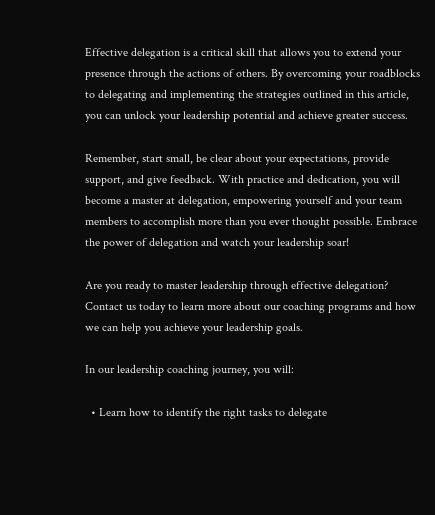Effective delegation is a critical skill that allows you to extend your presence through the actions of others. By overcoming your roadblocks to delegating and implementing the strategies outlined in this article, you can unlock your leadership potential and achieve greater success.

Remember, start small, be clear about your expectations, provide support, and give feedback. With practice and dedication, you will become a master at delegation, empowering yourself and your team members to accomplish more than you ever thought possible. Embrace the power of delegation and watch your leadership soar!

Are you ready to master leadership through effective delegation? Contact us today to learn more about our coaching programs and how we can help you achieve your leadership goals.

In our leadership coaching journey, you will:

  • Learn how to identify the right tasks to delegate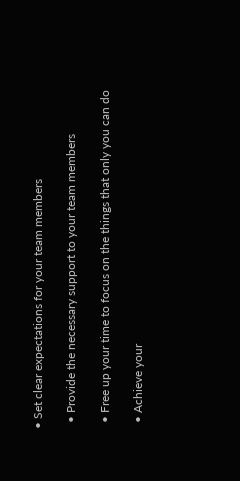• Set clear expectations for your team members

  • Provide the necessary support to your team members

  • Free up your time to focus on the things that only you can do

  • Achieve your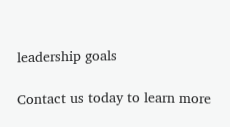leadership goals

Contact us today to learn more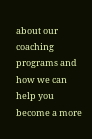about our coaching programs and how we can help you become a more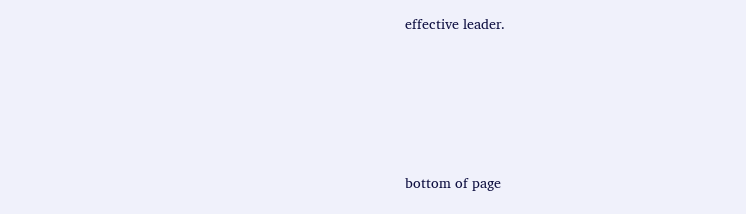effective leader.





bottom of page